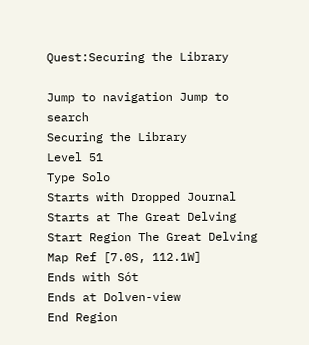Quest:Securing the Library

Jump to navigation Jump to search
Securing the Library
Level 51
Type Solo
Starts with Dropped Journal
Starts at The Great Delving
Start Region The Great Delving
Map Ref [7.0S, 112.1W]
Ends with Sót
Ends at Dolven-view
End Region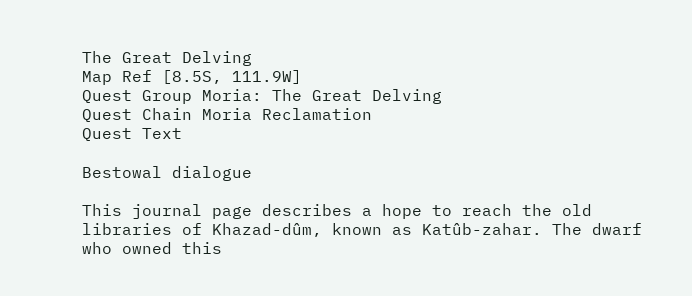The Great Delving
Map Ref [8.5S, 111.9W]
Quest Group Moria: The Great Delving
Quest Chain Moria Reclamation
Quest Text

Bestowal dialogue

This journal page describes a hope to reach the old libraries of Khazad-dûm, known as Katûb-zahar. The dwarf who owned this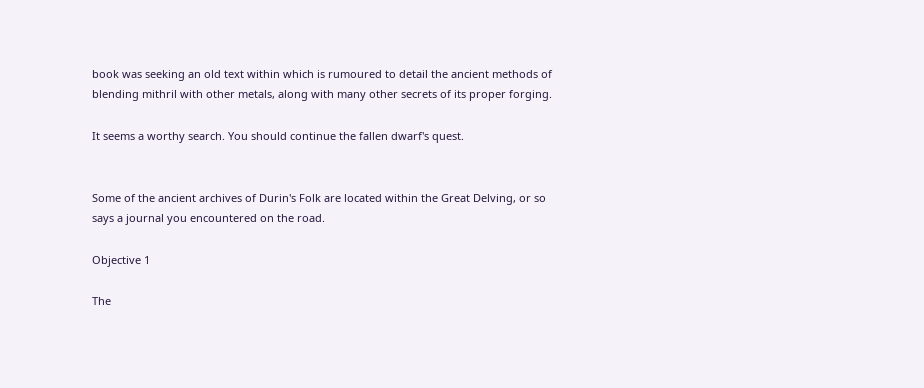book was seeking an old text within which is rumoured to detail the ancient methods of blending mithril with other metals, along with many other secrets of its proper forging.

It seems a worthy search. You should continue the fallen dwarf's quest.


Some of the ancient archives of Durin's Folk are located within the Great Delving, or so says a journal you encountered on the road.

Objective 1

The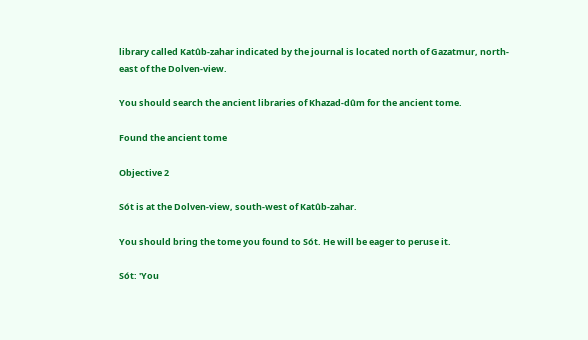library called Katûb-zahar indicated by the journal is located north of Gazatmur, north-east of the Dolven-view.

You should search the ancient libraries of Khazad-dûm for the ancient tome.

Found the ancient tome

Objective 2

Sót is at the Dolven-view, south-west of Katûb-zahar.

You should bring the tome you found to Sót. He will be eager to peruse it.

Sót: 'You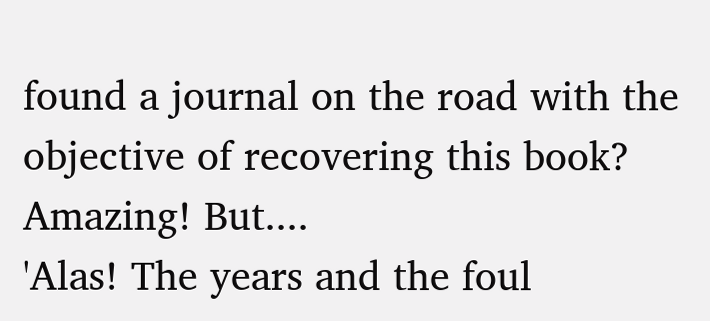found a journal on the road with the objective of recovering this book? Amazing! But....
'Alas! The years and the foul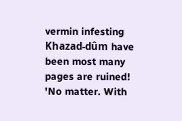vermin infesting Khazad-dûm have been most many pages are ruined!
'No matter. With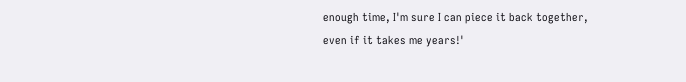enough time, I'm sure I can piece it back together, even if it takes me years!'